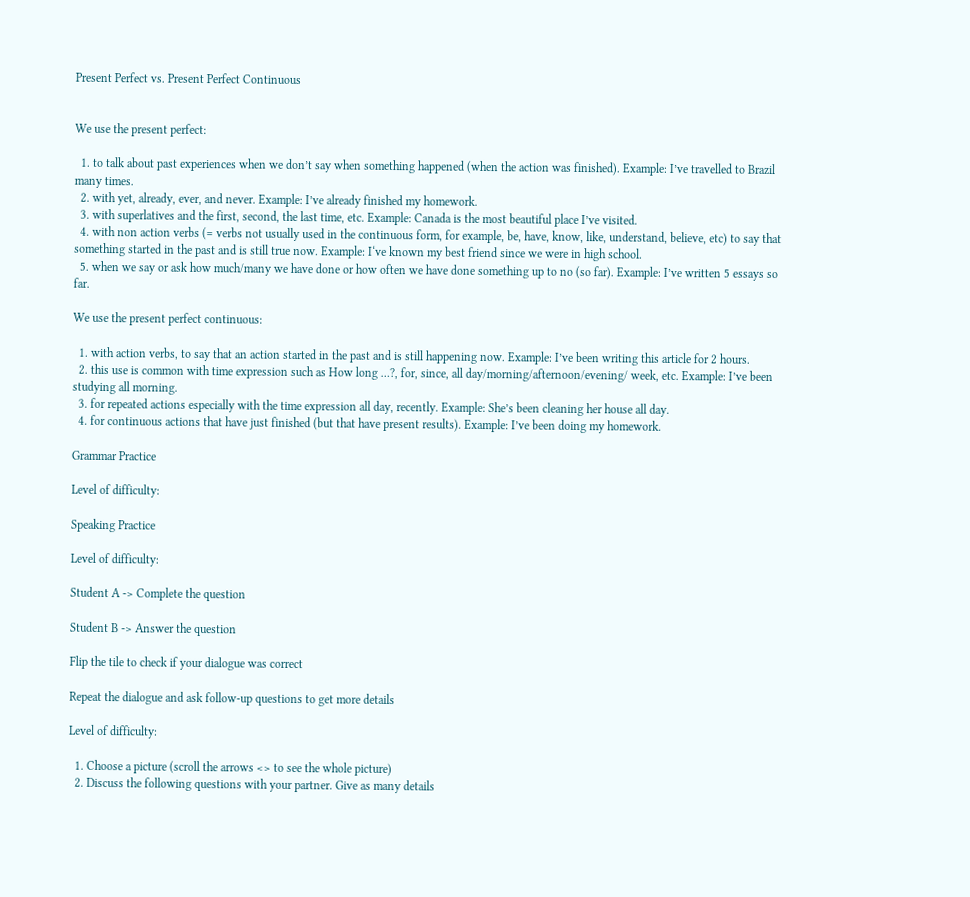Present Perfect vs. Present Perfect Continuous


We use the present perfect:

  1. to talk about past experiences when we don’t say when something happened (when the action was finished). Example: I’ve travelled to Brazil many times.
  2. with yet, already, ever, and never. Example: I’ve already finished my homework.
  3. with superlatives and the first, second, the last time, etc. Example: Canada is the most beautiful place I’ve visited.
  4. with non action verbs (= verbs not usually used in the continuous form, for example, be, have, know, like, understand, believe, etc) to say that something started in the past and is still true now. Example: I‘ve known my best friend since we were in high school.
  5. when we say or ask how much/many we have done or how often we have done something up to no (so far). Example: I’ve written 5 essays so far.

We use the present perfect continuous:

  1. with action verbs, to say that an action started in the past and is still happening now. Example: I’ve been writing this article for 2 hours.
  2. this use is common with time expression such as How long …?, for, since, all day/morning/afternoon/evening/ week, etc. Example: I’ve been studying all morning.
  3. for repeated actions especially with the time expression all day, recently. Example: She’s been cleaning her house all day.
  4. for continuous actions that have just finished (but that have present results). Example: I’ve been doing my homework.

Grammar Practice

Level of difficulty:

Speaking Practice

Level of difficulty:

Student A -> Complete the question

Student B -> Answer the question

Flip the tile to check if your dialogue was correct

Repeat the dialogue and ask follow-up questions to get more details

Level of difficulty:

  1. Choose a picture (scroll the arrows <> to see the whole picture)
  2. Discuss the following questions with your partner. Give as many details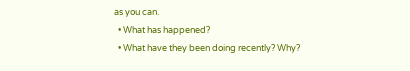as you can.
  • What has happened?
  • What have they been doing recently? Why?